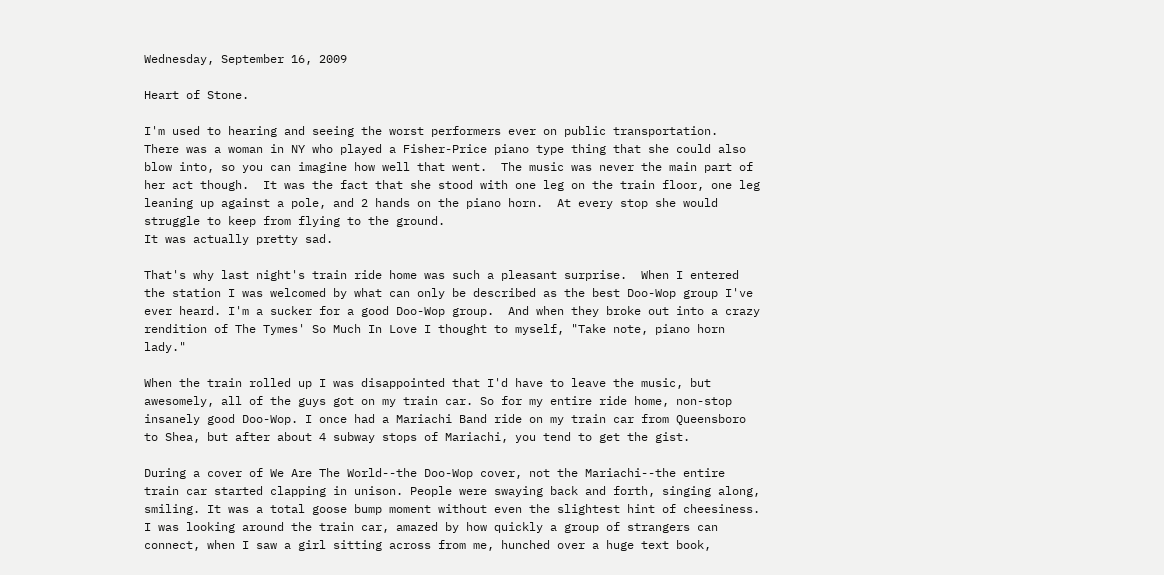Wednesday, September 16, 2009

Heart of Stone.

I'm used to hearing and seeing the worst performers ever on public transportation.  There was a woman in NY who played a Fisher-Price piano type thing that she could also blow into, so you can imagine how well that went.  The music was never the main part of her act though.  It was the fact that she stood with one leg on the train floor, one leg leaning up against a pole, and 2 hands on the piano horn.  At every stop she would struggle to keep from flying to the ground.
It was actually pretty sad.

That's why last night's train ride home was such a pleasant surprise.  When I entered the station I was welcomed by what can only be described as the best Doo-Wop group I've ever heard. I'm a sucker for a good Doo-Wop group.  And when they broke out into a crazy rendition of The Tymes' So Much In Love I thought to myself, "Take note, piano horn lady."

When the train rolled up I was disappointed that I'd have to leave the music, but awesomely, all of the guys got on my train car. So for my entire ride home, non-stop insanely good Doo-Wop. I once had a Mariachi Band ride on my train car from Queensboro to Shea, but after about 4 subway stops of Mariachi, you tend to get the gist.

During a cover of We Are The World--the Doo-Wop cover, not the Mariachi--the entire train car started clapping in unison. People were swaying back and forth, singing along, smiling. It was a total goose bump moment without even the slightest hint of cheesiness. I was looking around the train car, amazed by how quickly a group of strangers can connect, when I saw a girl sitting across from me, hunched over a huge text book,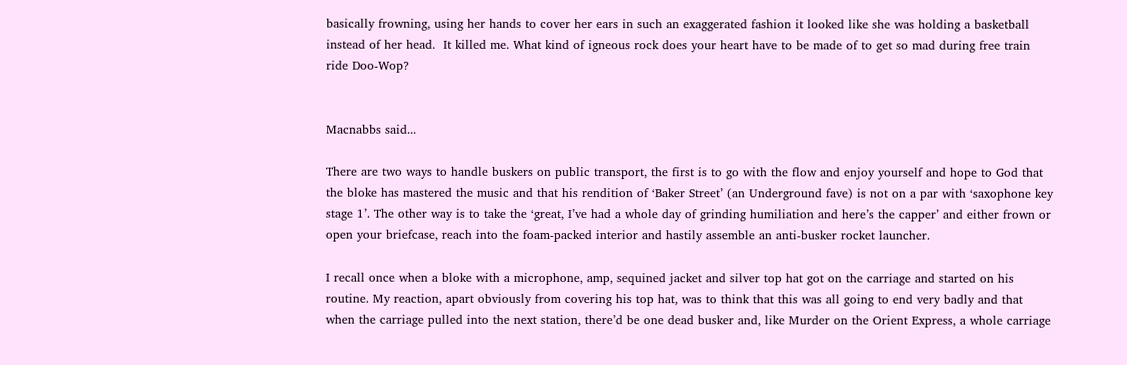basically frowning, using her hands to cover her ears in such an exaggerated fashion it looked like she was holding a basketball instead of her head.  It killed me. What kind of igneous rock does your heart have to be made of to get so mad during free train ride Doo-Wop?


Macnabbs said...

There are two ways to handle buskers on public transport, the first is to go with the flow and enjoy yourself and hope to God that the bloke has mastered the music and that his rendition of ‘Baker Street’ (an Underground fave) is not on a par with ‘saxophone key stage 1’. The other way is to take the ‘great, I’ve had a whole day of grinding humiliation and here’s the capper’ and either frown or open your briefcase, reach into the foam-packed interior and hastily assemble an anti-busker rocket launcher.

I recall once when a bloke with a microphone, amp, sequined jacket and silver top hat got on the carriage and started on his routine. My reaction, apart obviously from covering his top hat, was to think that this was all going to end very badly and that when the carriage pulled into the next station, there’d be one dead busker and, like Murder on the Orient Express, a whole carriage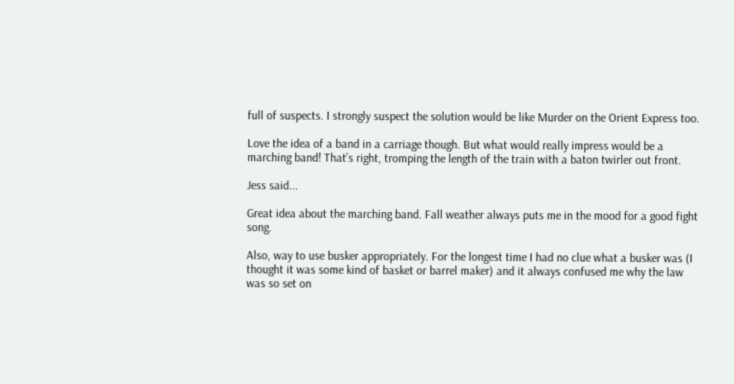full of suspects. I strongly suspect the solution would be like Murder on the Orient Express too.

Love the idea of a band in a carriage though. But what would really impress would be a marching band! That’s right, tromping the length of the train with a baton twirler out front.

Jess said...

Great idea about the marching band. Fall weather always puts me in the mood for a good fight song.

Also, way to use busker appropriately. For the longest time I had no clue what a busker was (I thought it was some kind of basket or barrel maker) and it always confused me why the law was so set on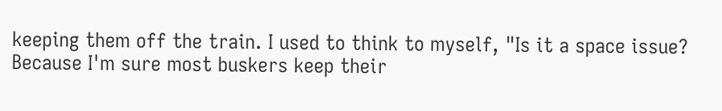keeping them off the train. I used to think to myself, "Is it a space issue? Because I'm sure most buskers keep their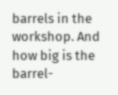barrels in the workshop. And how big is the barrel-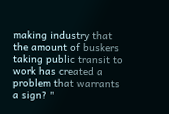making industry that the amount of buskers taking public transit to work has created a problem that warrants a sign? "